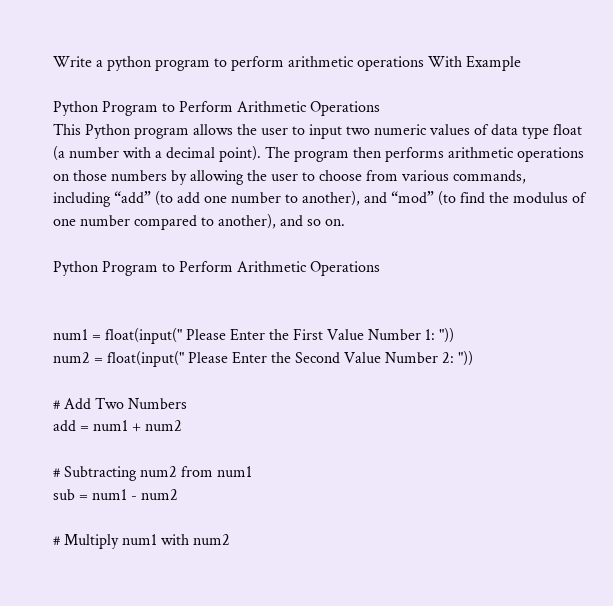Write a python program to perform arithmetic operations With Example

Python Program to Perform Arithmetic Operations
This Python program allows the user to input two numeric values of data type float (a number with a decimal point). The program then performs arithmetic operations on those numbers by allowing the user to choose from various commands, including “add” (to add one number to another), and “mod” (to find the modulus of one number compared to another), and so on.

Python Program to Perform Arithmetic Operations


num1 = float(input(" Please Enter the First Value Number 1: "))
num2 = float(input(" Please Enter the Second Value Number 2: "))

# Add Two Numbers
add = num1 + num2

# Subtracting num2 from num1
sub = num1 - num2

# Multiply num1 with num2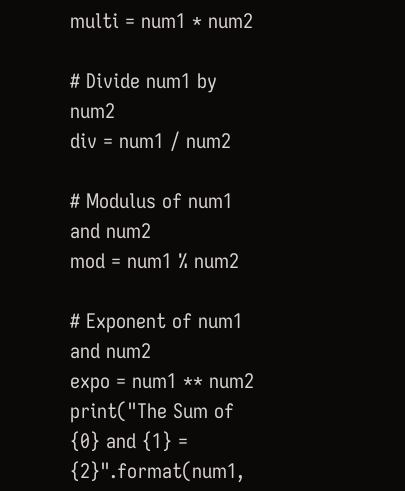multi = num1 * num2

# Divide num1 by num2
div = num1 / num2

# Modulus of num1 and num2
mod = num1 % num2

# Exponent of num1 and num2
expo = num1 ** num2
print("The Sum of {0} and {1} = {2}".format(num1,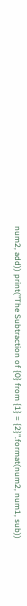num2, add)) print("The Subtraction of {0} from {1} = {2}".format(num2, num1, sub))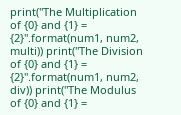print("The Multiplication of {0} and {1} = {2}".format(num1, num2, multi)) print("The Division of {0} and {1} = {2}".format(num1, num2, div)) print("The Modulus of {0} and {1} =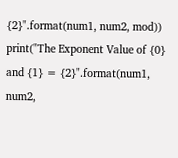{2}".format(num1, num2, mod)) print("The Exponent Value of {0} and {1} = {2}".format(num1, num2,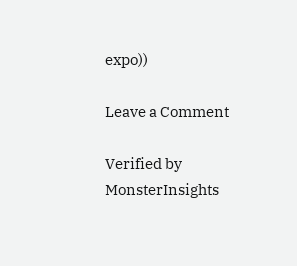expo))

Leave a Comment

Verified by MonsterInsights